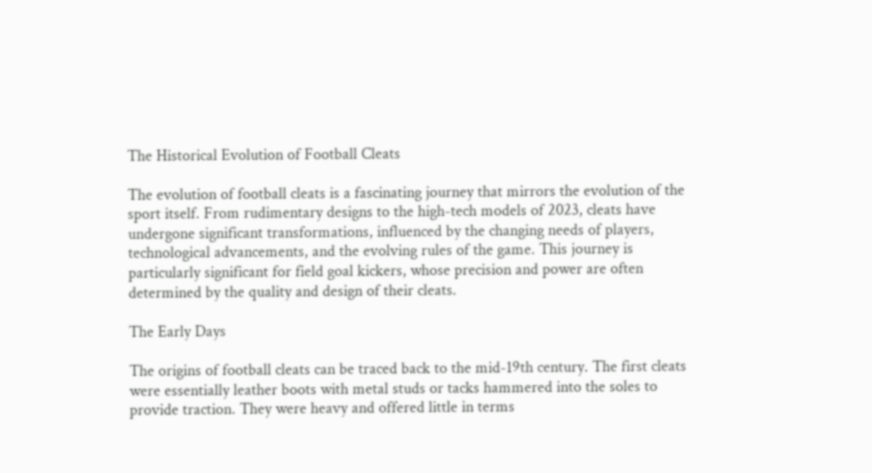The Historical Evolution of Football Cleats

The evolution of football cleats is a fascinating journey that mirrors the evolution of the sport itself. From rudimentary designs to the high-tech models of 2023, cleats have undergone significant transformations, influenced by the changing needs of players, technological advancements, and the evolving rules of the game. This journey is particularly significant for field goal kickers, whose precision and power are often determined by the quality and design of their cleats.

The Early Days

The origins of football cleats can be traced back to the mid-19th century. The first cleats were essentially leather boots with metal studs or tacks hammered into the soles to provide traction. They were heavy and offered little in terms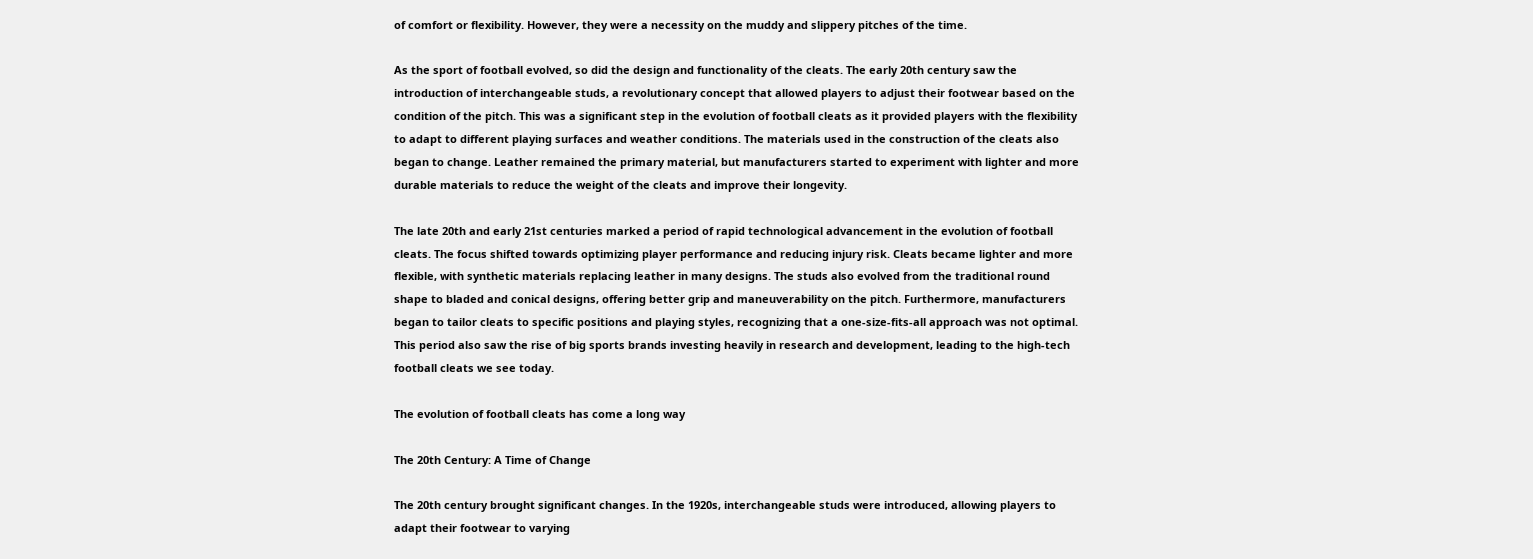of comfort or flexibility. However, they were a necessity on the muddy and slippery pitches of the time.

As the sport of football evolved, so did the design and functionality of the cleats. The early 20th century saw the introduction of interchangeable studs, a revolutionary concept that allowed players to adjust their footwear based on the condition of the pitch. This was a significant step in the evolution of football cleats as it provided players with the flexibility to adapt to different playing surfaces and weather conditions. The materials used in the construction of the cleats also began to change. Leather remained the primary material, but manufacturers started to experiment with lighter and more durable materials to reduce the weight of the cleats and improve their longevity.

The late 20th and early 21st centuries marked a period of rapid technological advancement in the evolution of football cleats. The focus shifted towards optimizing player performance and reducing injury risk. Cleats became lighter and more flexible, with synthetic materials replacing leather in many designs. The studs also evolved from the traditional round shape to bladed and conical designs, offering better grip and maneuverability on the pitch. Furthermore, manufacturers began to tailor cleats to specific positions and playing styles, recognizing that a one-size-fits-all approach was not optimal. This period also saw the rise of big sports brands investing heavily in research and development, leading to the high-tech football cleats we see today.

The evolution of football cleats has come a long way

The 20th Century: A Time of Change

The 20th century brought significant changes. In the 1920s, interchangeable studs were introduced, allowing players to adapt their footwear to varying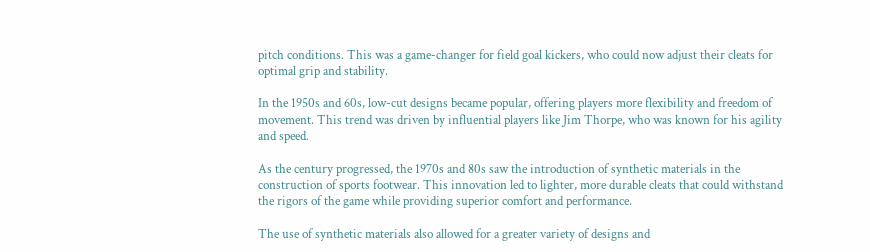pitch conditions. This was a game-changer for field goal kickers, who could now adjust their cleats for optimal grip and stability.

In the 1950s and 60s, low-cut designs became popular, offering players more flexibility and freedom of movement. This trend was driven by influential players like Jim Thorpe, who was known for his agility and speed.

As the century progressed, the 1970s and 80s saw the introduction of synthetic materials in the construction of sports footwear. This innovation led to lighter, more durable cleats that could withstand the rigors of the game while providing superior comfort and performance.

The use of synthetic materials also allowed for a greater variety of designs and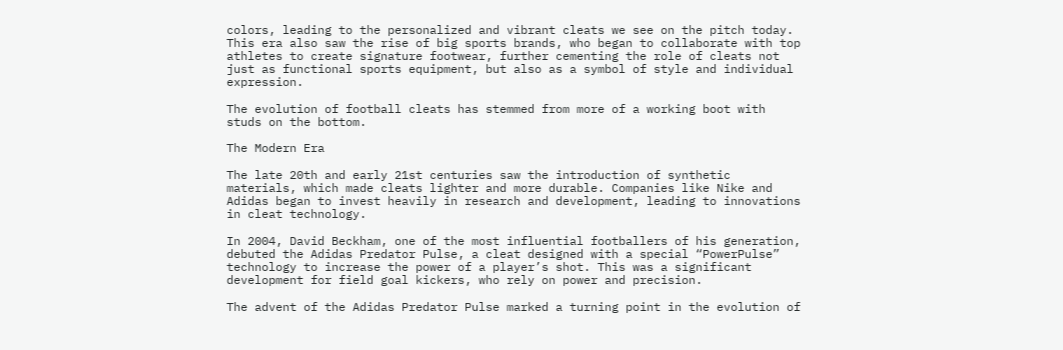colors, leading to the personalized and vibrant cleats we see on the pitch today. This era also saw the rise of big sports brands, who began to collaborate with top athletes to create signature footwear, further cementing the role of cleats not just as functional sports equipment, but also as a symbol of style and individual expression.

The evolution of football cleats has stemmed from more of a working boot with studs on the bottom.

The Modern Era

The late 20th and early 21st centuries saw the introduction of synthetic materials, which made cleats lighter and more durable. Companies like Nike and Adidas began to invest heavily in research and development, leading to innovations in cleat technology.

In 2004, David Beckham, one of the most influential footballers of his generation, debuted the Adidas Predator Pulse, a cleat designed with a special “PowerPulse” technology to increase the power of a player’s shot. This was a significant development for field goal kickers, who rely on power and precision.

The advent of the Adidas Predator Pulse marked a turning point in the evolution of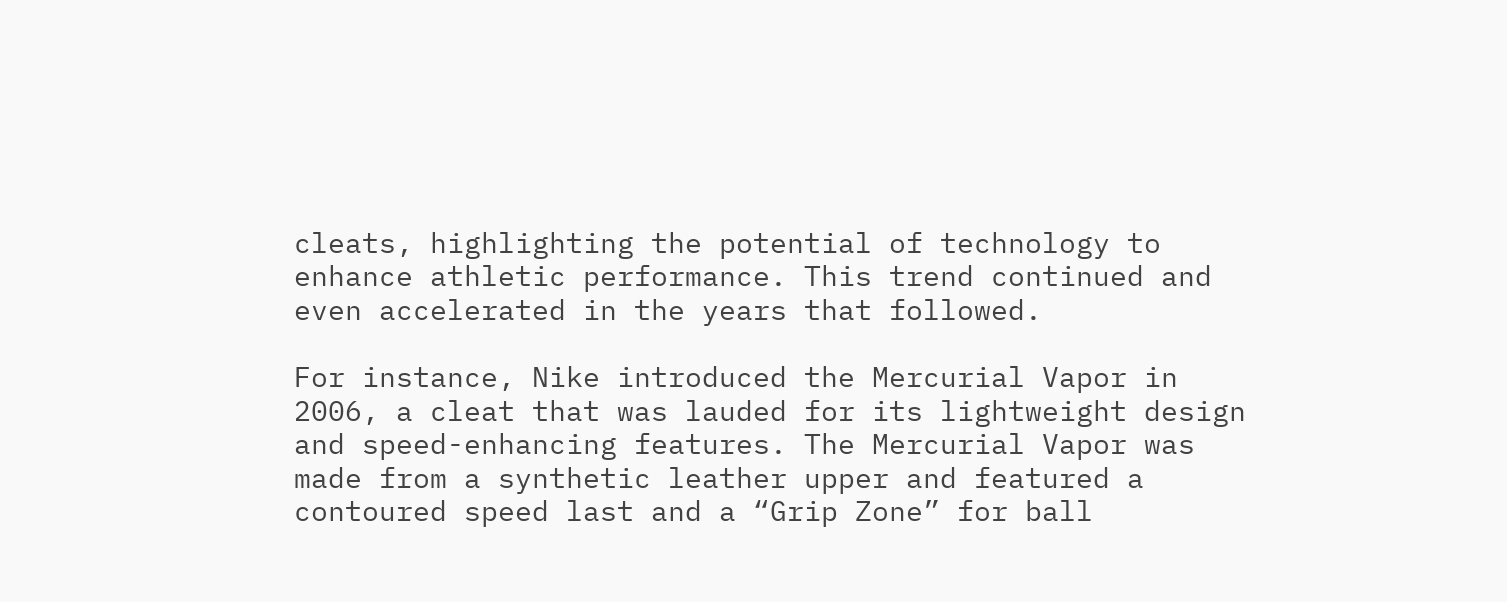cleats, highlighting the potential of technology to enhance athletic performance. This trend continued and even accelerated in the years that followed.

For instance, Nike introduced the Mercurial Vapor in 2006, a cleat that was lauded for its lightweight design and speed-enhancing features. The Mercurial Vapor was made from a synthetic leather upper and featured a contoured speed last and a “Grip Zone” for ball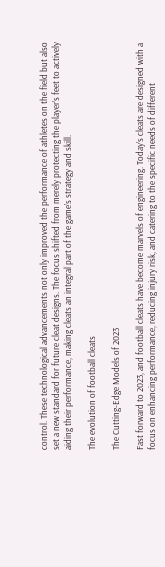control. These technological advancements not only improved the performance of athletes on the field but also set a new standard for future cleat designs. The focus shifted from merely protecting the player’s feet to actively aiding their performance, making cleats an integral part of the game’s strategy and skill.

The evolution of football cleats

The Cutting-Edge Models of 2023

Fast forward to 2023, and football cleats have become marvels of engineering. Today’s cleats are designed with a focus on enhancing performance, reducing injury risk, and catering to the specific needs of different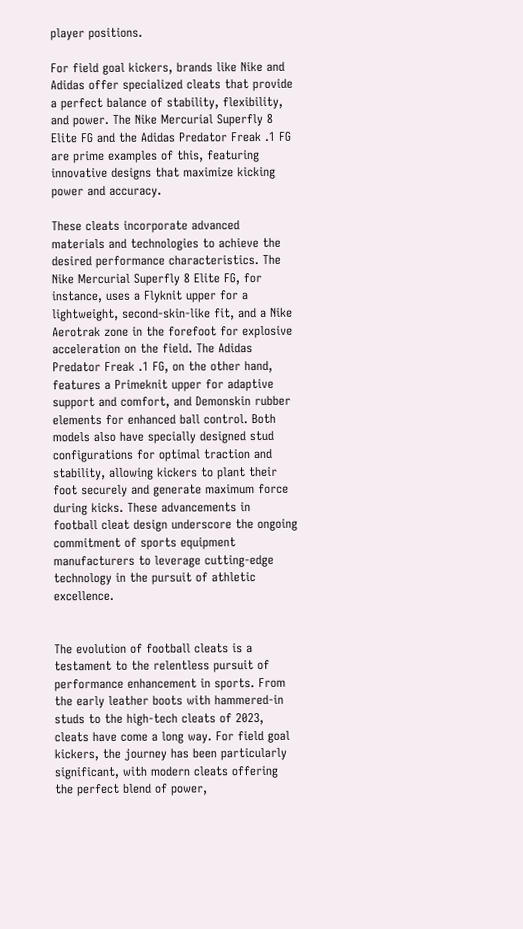player positions.

For field goal kickers, brands like Nike and Adidas offer specialized cleats that provide a perfect balance of stability, flexibility, and power. The Nike Mercurial Superfly 8 Elite FG and the Adidas Predator Freak .1 FG are prime examples of this, featuring innovative designs that maximize kicking power and accuracy.

These cleats incorporate advanced materials and technologies to achieve the desired performance characteristics. The Nike Mercurial Superfly 8 Elite FG, for instance, uses a Flyknit upper for a lightweight, second-skin-like fit, and a Nike Aerotrak zone in the forefoot for explosive acceleration on the field. The Adidas Predator Freak .1 FG, on the other hand, features a Primeknit upper for adaptive support and comfort, and Demonskin rubber elements for enhanced ball control. Both models also have specially designed stud configurations for optimal traction and stability, allowing kickers to plant their foot securely and generate maximum force during kicks. These advancements in football cleat design underscore the ongoing commitment of sports equipment manufacturers to leverage cutting-edge technology in the pursuit of athletic excellence.


The evolution of football cleats is a testament to the relentless pursuit of performance enhancement in sports. From the early leather boots with hammered-in studs to the high-tech cleats of 2023, cleats have come a long way. For field goal kickers, the journey has been particularly significant, with modern cleats offering the perfect blend of power,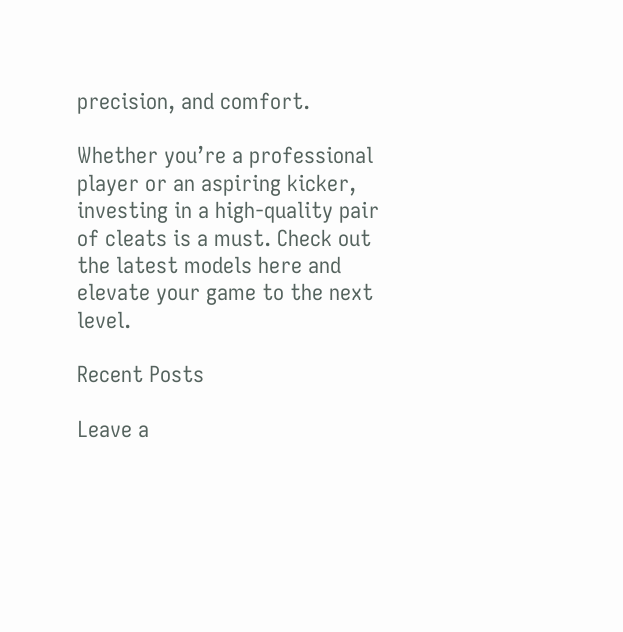precision, and comfort.

Whether you’re a professional player or an aspiring kicker, investing in a high-quality pair of cleats is a must. Check out the latest models here and elevate your game to the next level.

Recent Posts

Leave a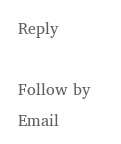Reply

Follow by Email